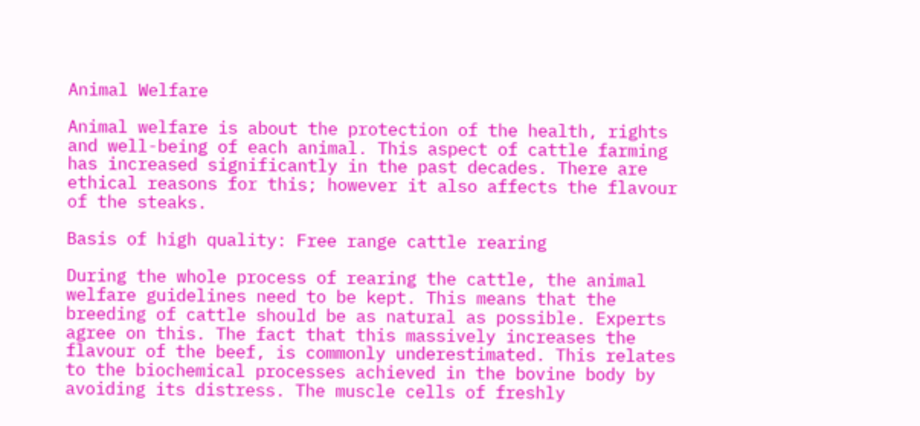Animal Welfare

Animal welfare is about the protection of the health, rights and well-being of each animal. This aspect of cattle farming has increased significantly in the past decades. There are ethical reasons for this; however it also affects the flavour of the steaks.

Basis of high quality: Free range cattle rearing

During the whole process of rearing the cattle, the animal welfare guidelines need to be kept. This means that the breeding of cattle should be as natural as possible. Experts agree on this. The fact that this massively increases the flavour of the beef, is commonly underestimated. This relates to the biochemical processes achieved in the bovine body by avoiding its distress. The muscle cells of freshly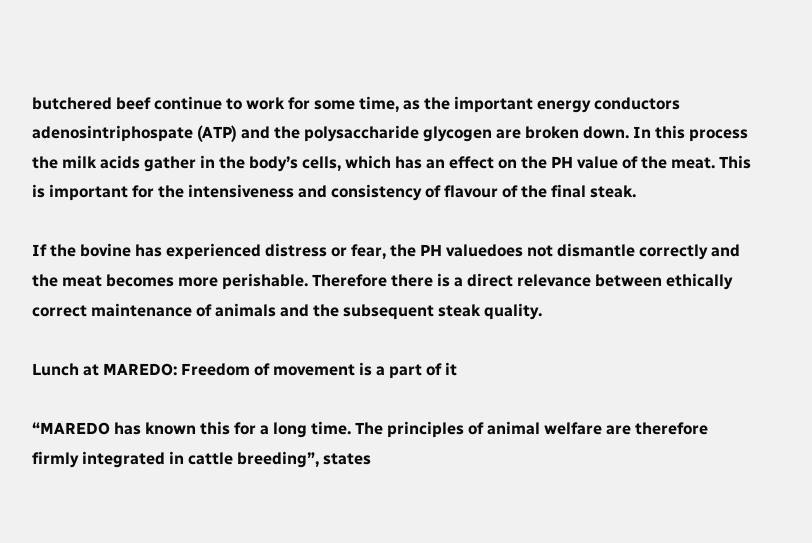butchered beef continue to work for some time, as the important energy conductors adenosintriphospate (ATP) and the polysaccharide glycogen are broken down. In this process the milk acids gather in the body’s cells, which has an effect on the PH value of the meat. This is important for the intensiveness and consistency of flavour of the final steak.

If the bovine has experienced distress or fear, the PH valuedoes not dismantle correctly and the meat becomes more perishable. Therefore there is a direct relevance between ethically correct maintenance of animals and the subsequent steak quality.

Lunch at MAREDO: Freedom of movement is a part of it

“MAREDO has known this for a long time. The principles of animal welfare are therefore firmly integrated in cattle breeding”, states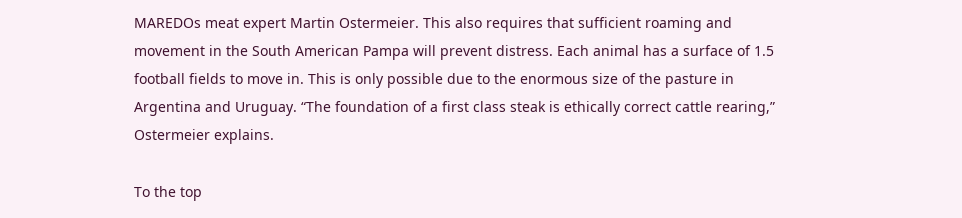MAREDOs meat expert Martin Ostermeier. This also requires that sufficient roaming and movement in the South American Pampa will prevent distress. Each animal has a surface of 1.5 football fields to move in. This is only possible due to the enormous size of the pasture in Argentina and Uruguay. “The foundation of a first class steak is ethically correct cattle rearing,” Ostermeier explains.

To the top